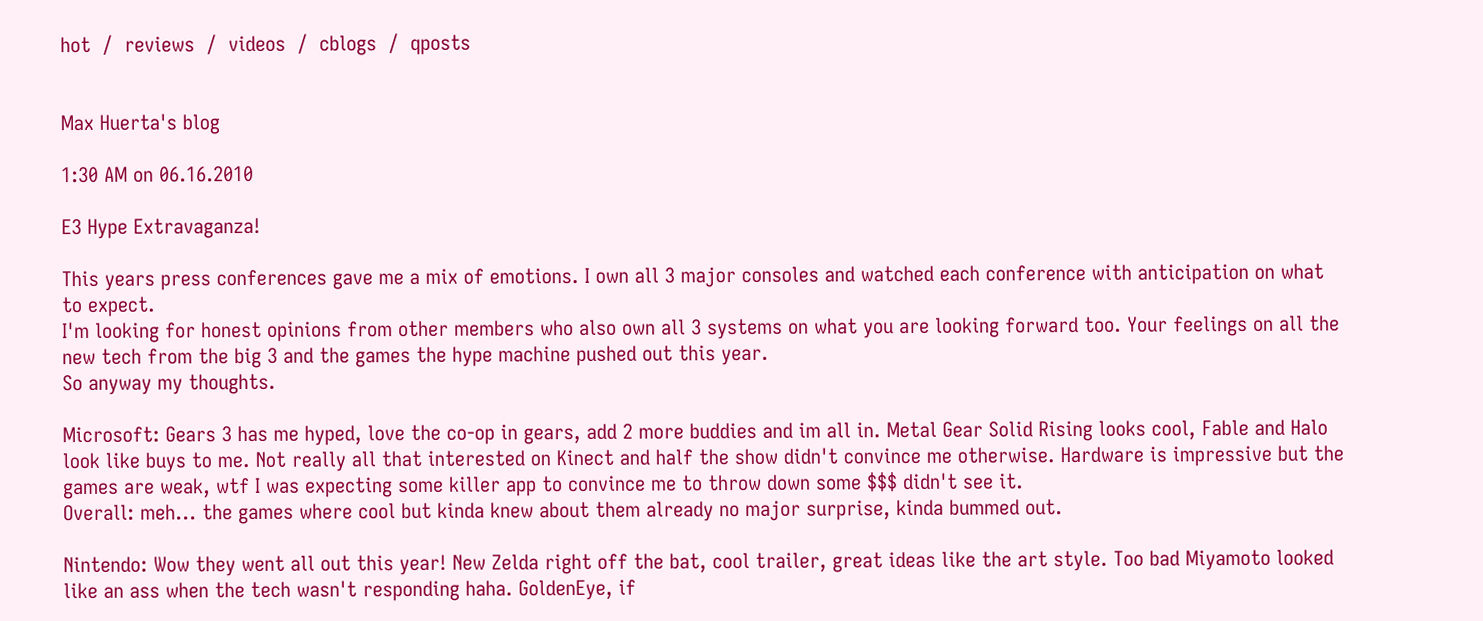hot  /  reviews  /  videos  /  cblogs  /  qposts


Max Huerta's blog

1:30 AM on 06.16.2010

E3 Hype Extravaganza!

This years press conferences gave me a mix of emotions. I own all 3 major consoles and watched each conference with anticipation on what to expect.
I'm looking for honest opinions from other members who also own all 3 systems on what you are looking forward too. Your feelings on all the new tech from the big 3 and the games the hype machine pushed out this year.
So anyway my thoughts.

Microsoft: Gears 3 has me hyped, love the co-op in gears, add 2 more buddies and im all in. Metal Gear Solid Rising looks cool, Fable and Halo look like buys to me. Not really all that interested on Kinect and half the show didn't convince me otherwise. Hardware is impressive but the games are weak, wtf I was expecting some killer app to convince me to throw down some $$$ didn't see it.
Overall: meh... the games where cool but kinda knew about them already no major surprise, kinda bummed out.

Nintendo: Wow they went all out this year! New Zelda right off the bat, cool trailer, great ideas like the art style. Too bad Miyamoto looked like an ass when the tech wasn't responding haha. GoldenEye, if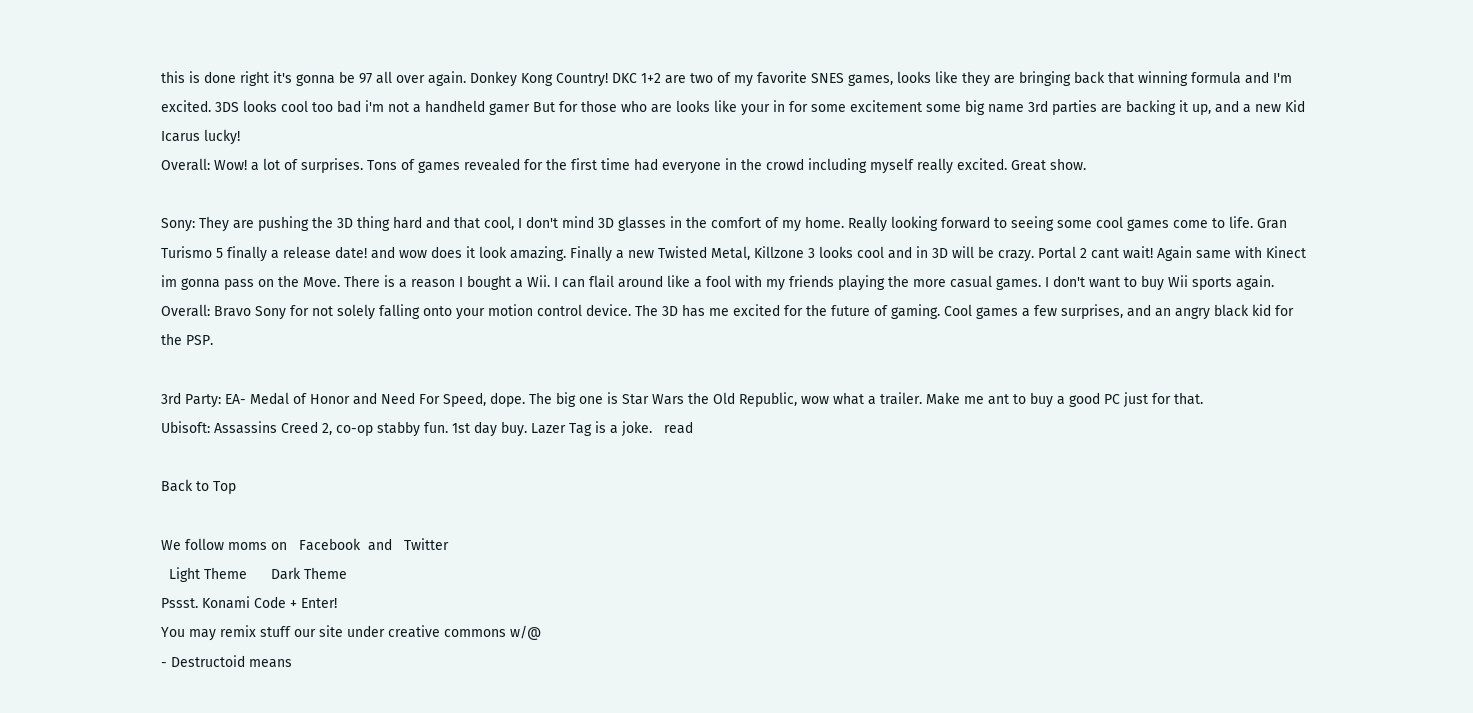this is done right it's gonna be 97 all over again. Donkey Kong Country! DKC 1+2 are two of my favorite SNES games, looks like they are bringing back that winning formula and I'm excited. 3DS looks cool too bad i'm not a handheld gamer But for those who are looks like your in for some excitement some big name 3rd parties are backing it up, and a new Kid Icarus lucky!
Overall: Wow! a lot of surprises. Tons of games revealed for the first time had everyone in the crowd including myself really excited. Great show.

Sony: They are pushing the 3D thing hard and that cool, I don't mind 3D glasses in the comfort of my home. Really looking forward to seeing some cool games come to life. Gran Turismo 5 finally a release date! and wow does it look amazing. Finally a new Twisted Metal, Killzone 3 looks cool and in 3D will be crazy. Portal 2 cant wait! Again same with Kinect im gonna pass on the Move. There is a reason I bought a Wii. I can flail around like a fool with my friends playing the more casual games. I don't want to buy Wii sports again.
Overall: Bravo Sony for not solely falling onto your motion control device. The 3D has me excited for the future of gaming. Cool games a few surprises, and an angry black kid for the PSP.

3rd Party: EA- Medal of Honor and Need For Speed, dope. The big one is Star Wars the Old Republic, wow what a trailer. Make me ant to buy a good PC just for that.
Ubisoft: Assassins Creed 2, co-op stabby fun. 1st day buy. Lazer Tag is a joke.   read

Back to Top

We follow moms on   Facebook  and   Twitter
  Light Theme      Dark Theme
Pssst. Konami Code + Enter!
You may remix stuff our site under creative commons w/@
- Destructoid means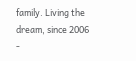family. Living the dream, since 2006 -